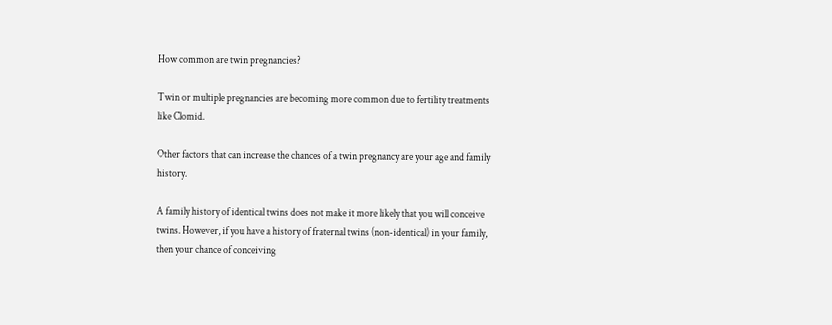How common are twin pregnancies?

Twin or multiple pregnancies are becoming more common due to fertility treatments like Clomid.

Other factors that can increase the chances of a twin pregnancy are your age and family history.

A family history of identical twins does not make it more likely that you will conceive twins. However, if you have a history of fraternal twins (non-identical) in your family, then your chance of conceiving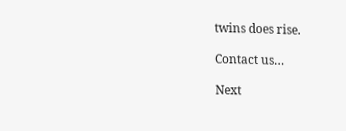twins does rise.

Contact us…

Next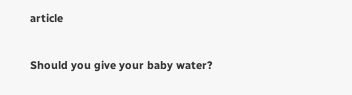article

Should you give your baby water?